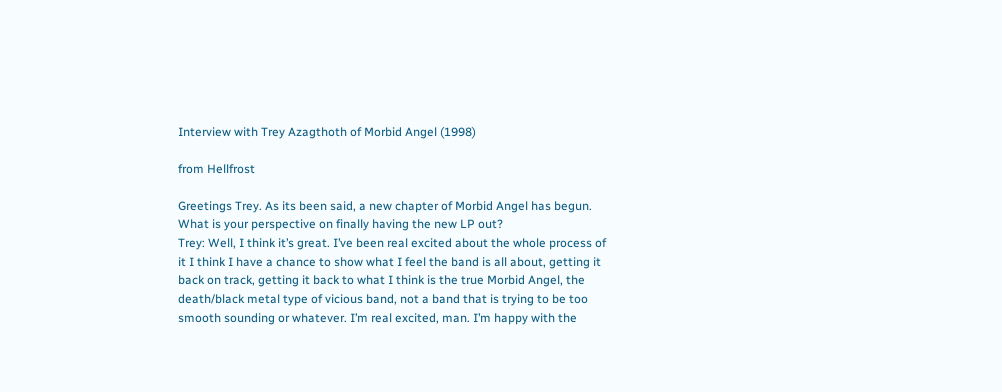Interview with Trey Azagthoth of Morbid Angel (1998)

from Hellfrost

Greetings Trey. As its been said, a new chapter of Morbid Angel has begun. What is your perspective on finally having the new LP out?
Trey: Well, I think it’s great. I’ve been real excited about the whole process of it I think I have a chance to show what I feel the band is all about, getting it back on track, getting it back to what I think is the true Morbid Angel, the death/black metal type of vicious band, not a band that is trying to be too smooth sounding or whatever. I’m real excited, man. I’m happy with the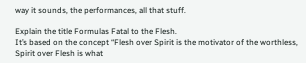way it sounds, the performances, all that stuff.

Explain the title Formulas Fatal to the Flesh.
It’s based on the concept “Flesh over Spirit is the motivator of the worthless, Spirit over Flesh is what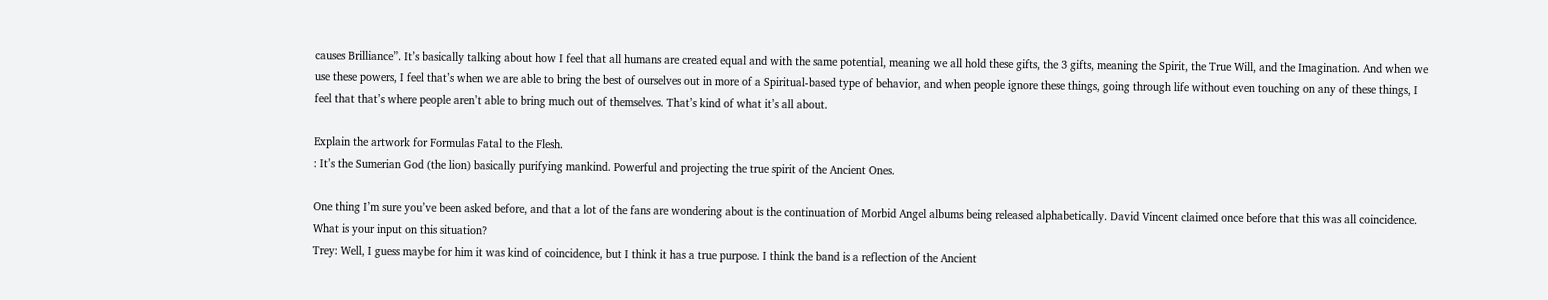causes Brilliance”. It’s basically talking about how I feel that all humans are created equal and with the same potential, meaning we all hold these gifts, the 3 gifts, meaning the Spirit, the True Will, and the Imagination. And when we use these powers, I feel that’s when we are able to bring the best of ourselves out in more of a Spiritual-based type of behavior, and when people ignore these things, going through life without even touching on any of these things, I feel that that’s where people aren’t able to bring much out of themselves. That’s kind of what it’s all about.

Explain the artwork for Formulas Fatal to the Flesh.
: It’s the Sumerian God (the lion) basically purifying mankind. Powerful and projecting the true spirit of the Ancient Ones.

One thing I’m sure you’ve been asked before, and that a lot of the fans are wondering about is the continuation of Morbid Angel albums being released alphabetically. David Vincent claimed once before that this was all coincidence. What is your input on this situation?
Trey: Well, I guess maybe for him it was kind of coincidence, but I think it has a true purpose. I think the band is a reflection of the Ancient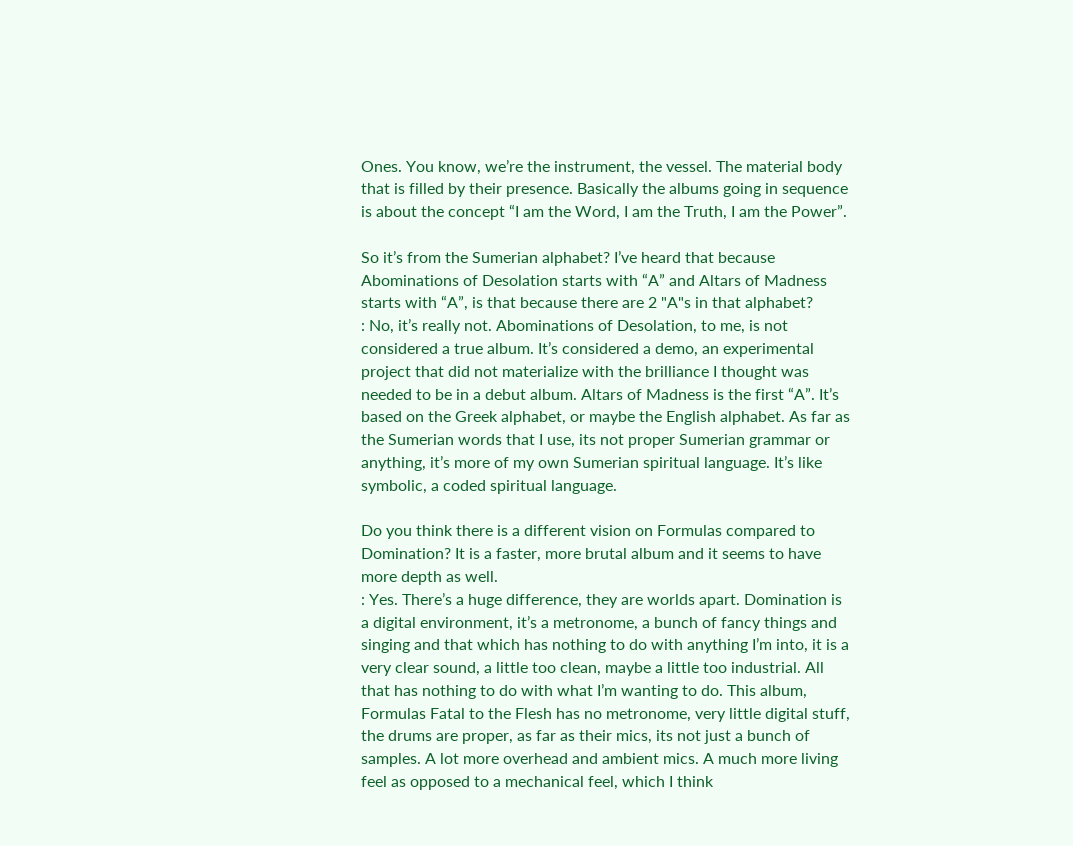Ones. You know, we’re the instrument, the vessel. The material body that is filled by their presence. Basically the albums going in sequence is about the concept “I am the Word, I am the Truth, I am the Power”.

So it’s from the Sumerian alphabet? I’ve heard that because Abominations of Desolation starts with “A” and Altars of Madness starts with “A”, is that because there are 2 "A"s in that alphabet?
: No, it’s really not. Abominations of Desolation, to me, is not considered a true album. It’s considered a demo, an experimental project that did not materialize with the brilliance I thought was needed to be in a debut album. Altars of Madness is the first “A”. It’s based on the Greek alphabet, or maybe the English alphabet. As far as the Sumerian words that I use, its not proper Sumerian grammar or anything, it’s more of my own Sumerian spiritual language. It’s like symbolic, a coded spiritual language.

Do you think there is a different vision on Formulas compared to Domination? It is a faster, more brutal album and it seems to have more depth as well.
: Yes. There’s a huge difference, they are worlds apart. Domination is a digital environment, it’s a metronome, a bunch of fancy things and singing and that which has nothing to do with anything I’m into, it is a very clear sound, a little too clean, maybe a little too industrial. All that has nothing to do with what I’m wanting to do. This album, Formulas Fatal to the Flesh has no metronome, very little digital stuff, the drums are proper, as far as their mics, its not just a bunch of samples. A lot more overhead and ambient mics. A much more living feel as opposed to a mechanical feel, which I think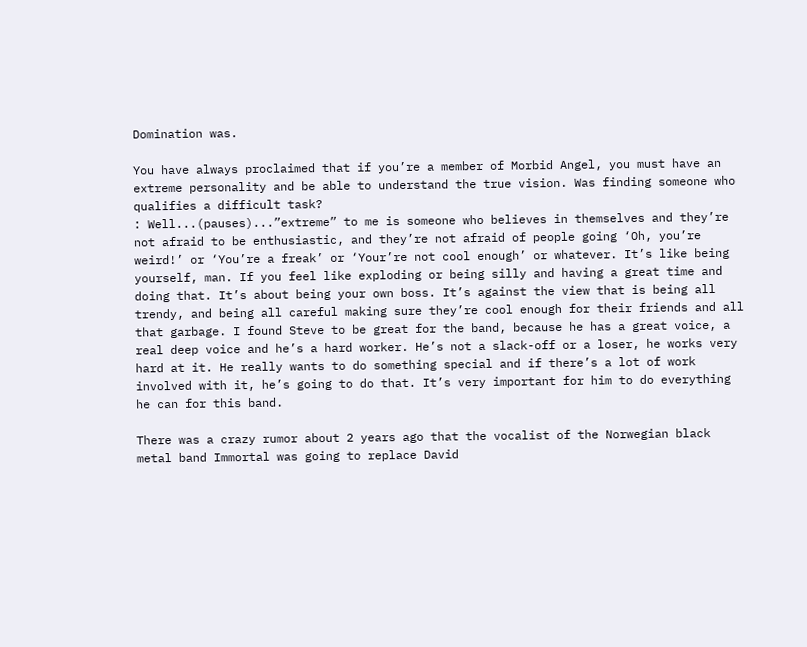Domination was.

You have always proclaimed that if you’re a member of Morbid Angel, you must have an extreme personality and be able to understand the true vision. Was finding someone who qualifies a difficult task?
: Well...(pauses)...”extreme” to me is someone who believes in themselves and they’re not afraid to be enthusiastic, and they’re not afraid of people going ‘Oh, you’re weird!’ or ‘You’re a freak’ or ‘Your’re not cool enough’ or whatever. It’s like being yourself, man. If you feel like exploding or being silly and having a great time and doing that. It’s about being your own boss. It’s against the view that is being all trendy, and being all careful making sure they’re cool enough for their friends and all that garbage. I found Steve to be great for the band, because he has a great voice, a real deep voice and he’s a hard worker. He’s not a slack-off or a loser, he works very hard at it. He really wants to do something special and if there’s a lot of work involved with it, he’s going to do that. It’s very important for him to do everything he can for this band.

There was a crazy rumor about 2 years ago that the vocalist of the Norwegian black metal band Immortal was going to replace David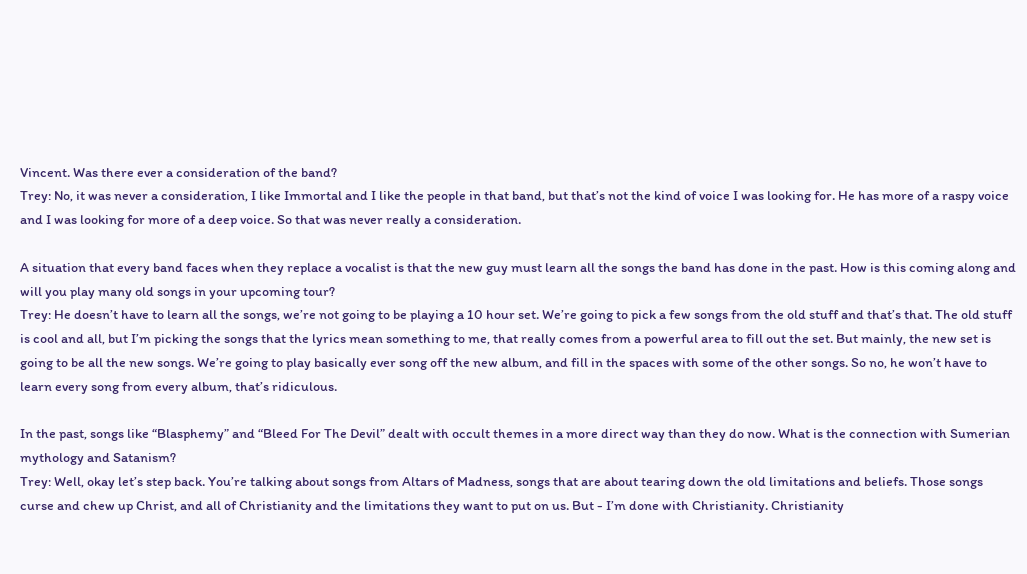Vincent. Was there ever a consideration of the band?
Trey: No, it was never a consideration, I like Immortal and I like the people in that band, but that’s not the kind of voice I was looking for. He has more of a raspy voice and I was looking for more of a deep voice. So that was never really a consideration.

A situation that every band faces when they replace a vocalist is that the new guy must learn all the songs the band has done in the past. How is this coming along and will you play many old songs in your upcoming tour?
Trey: He doesn’t have to learn all the songs, we’re not going to be playing a 10 hour set. We’re going to pick a few songs from the old stuff and that’s that. The old stuff is cool and all, but I’m picking the songs that the lyrics mean something to me, that really comes from a powerful area to fill out the set. But mainly, the new set is going to be all the new songs. We’re going to play basically ever song off the new album, and fill in the spaces with some of the other songs. So no, he won’t have to learn every song from every album, that’s ridiculous.

In the past, songs like “Blasphemy” and “Bleed For The Devil” dealt with occult themes in a more direct way than they do now. What is the connection with Sumerian mythology and Satanism?
Trey: Well, okay let’s step back. You’re talking about songs from Altars of Madness, songs that are about tearing down the old limitations and beliefs. Those songs curse and chew up Christ, and all of Christianity and the limitations they want to put on us. But - I’m done with Christianity. Christianity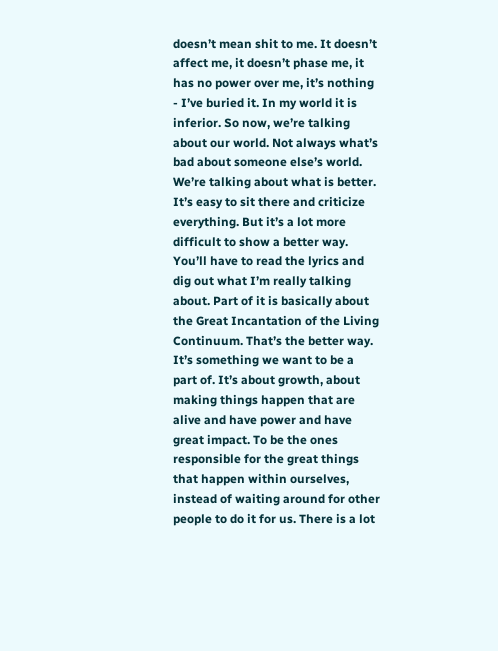doesn’t mean shit to me. It doesn’t affect me, it doesn’t phase me, it has no power over me, it’s nothing - I’ve buried it. In my world it is inferior. So now, we’re talking about our world. Not always what’s bad about someone else’s world. We’re talking about what is better. It’s easy to sit there and criticize everything. But it’s a lot more difficult to show a better way. You’ll have to read the lyrics and dig out what I’m really talking about. Part of it is basically about the Great Incantation of the Living Continuum. That’s the better way. It’s something we want to be a part of. It’s about growth, about making things happen that are alive and have power and have great impact. To be the ones responsible for the great things that happen within ourselves, instead of waiting around for other people to do it for us. There is a lot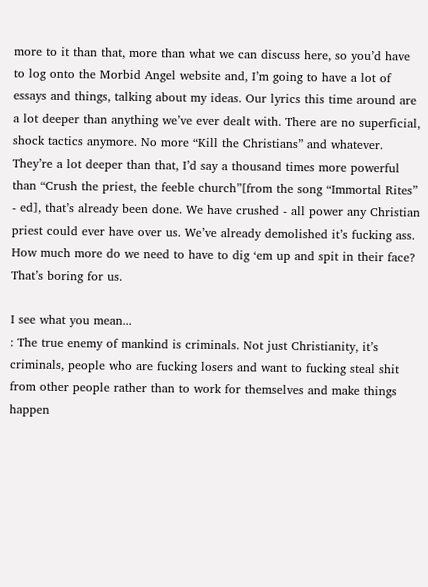more to it than that, more than what we can discuss here, so you’d have to log onto the Morbid Angel website and, I’m going to have a lot of essays and things, talking about my ideas. Our lyrics this time around are a lot deeper than anything we’ve ever dealt with. There are no superficial, shock tactics anymore. No more “Kill the Christians” and whatever. They’re a lot deeper than that, I’d say a thousand times more powerful than “Crush the priest, the feeble church”[from the song “Immortal Rites” - ed], that’s already been done. We have crushed - all power any Christian priest could ever have over us. We’ve already demolished it’s fucking ass. How much more do we need to have to dig ‘em up and spit in their face? That’s boring for us.

I see what you mean...
: The true enemy of mankind is criminals. Not just Christianity, it’s criminals, people who are fucking losers and want to fucking steal shit from other people rather than to work for themselves and make things happen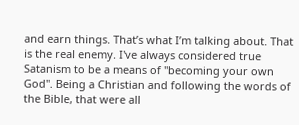and earn things. That’s what I’m talking about. That is the real enemy. I've always considered true Satanism to be a means of "becoming your own God". Being a Christian and following the words of the Bible, that were all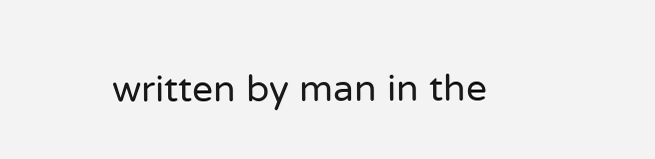written by man in the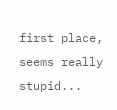first place, seems really stupid...